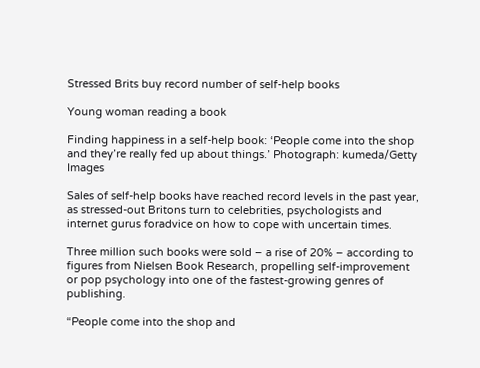Stressed Brits buy record number of self-help books

Young woman reading a book

Finding happiness in a self-help book: ‘People come into the shop and they’re really fed up about things.’ Photograph: kumeda/Getty Images

Sales of self-help books have reached record levels in the past year, as stressed-out Britons turn to celebrities, psychologists and internet gurus foradvice on how to cope with uncertain times.

Three million such books were sold – a rise of 20% – according to figures from Nielsen Book Research, propelling self-improvement or pop psychology into one of the fastest-growing genres of publishing.

“People come into the shop and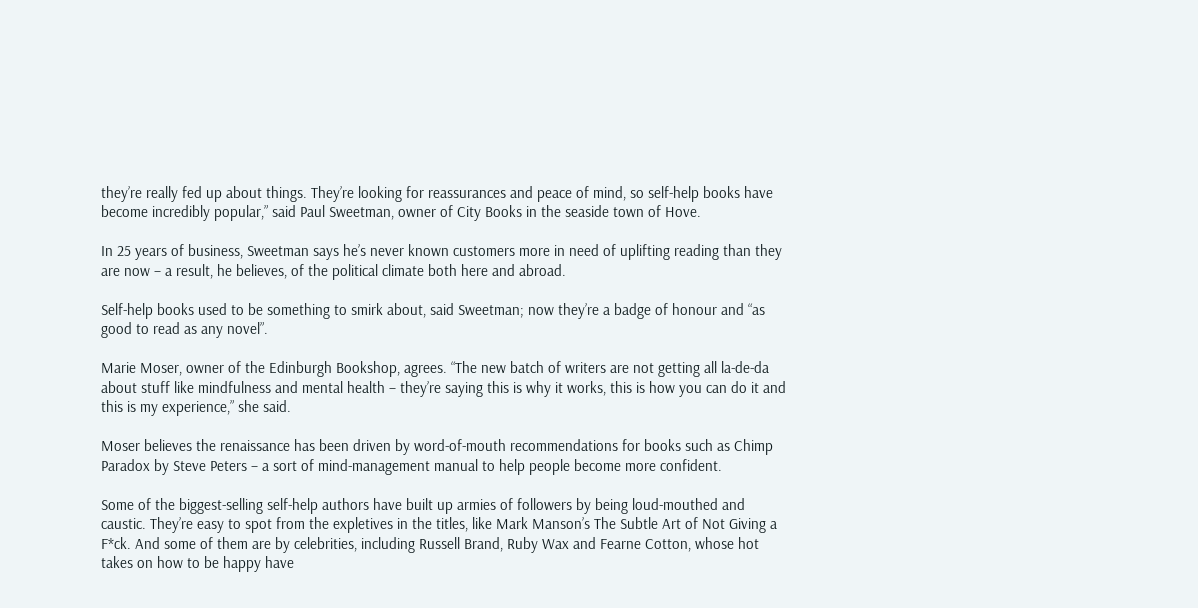they’re really fed up about things. They’re looking for reassurances and peace of mind, so self-help books have become incredibly popular,” said Paul Sweetman, owner of City Books in the seaside town of Hove.

In 25 years of business, Sweetman says he’s never known customers more in need of uplifting reading than they are now – a result, he believes, of the political climate both here and abroad.

Self-help books used to be something to smirk about, said Sweetman; now they’re a badge of honour and “as good to read as any novel”.

Marie Moser, owner of the Edinburgh Bookshop, agrees. “The new batch of writers are not getting all la-de-da about stuff like mindfulness and mental health – they’re saying this is why it works, this is how you can do it and this is my experience,” she said.

Moser believes the renaissance has been driven by word-of-mouth recommendations for books such as Chimp Paradox by Steve Peters – a sort of mind-management manual to help people become more confident.

Some of the biggest-selling self-help authors have built up armies of followers by being loud-mouthed and caustic. They’re easy to spot from the expletives in the titles, like Mark Manson’s The Subtle Art of Not Giving a F*ck. And some of them are by celebrities, including Russell Brand, Ruby Wax and Fearne Cotton, whose hot takes on how to be happy have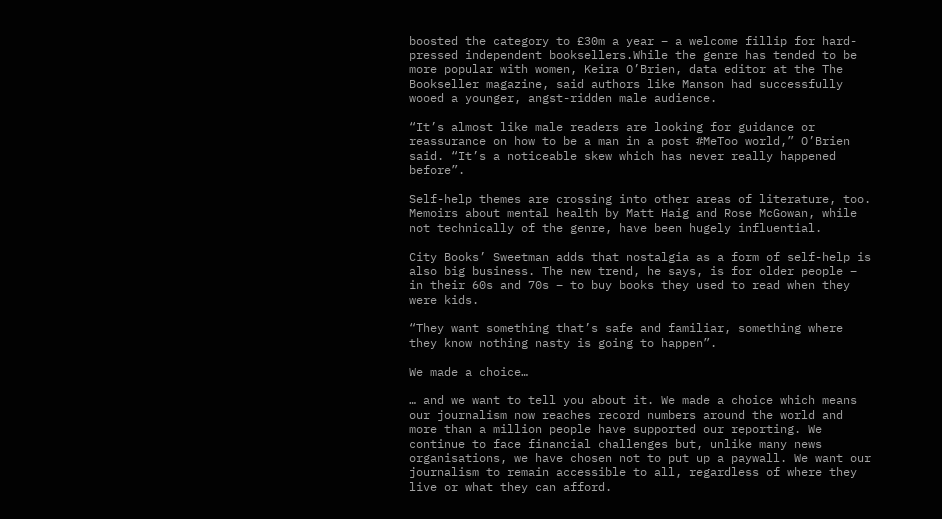boosted the category to £30m a year – a welcome fillip for hard-pressed independent booksellers.While the genre has tended to be more popular with women, Keira O’Brien, data editor at the The Bookseller magazine, said authors like Manson had successfully wooed a younger, angst-ridden male audience.

“It’s almost like male readers are looking for guidance or reassurance on how to be a man in a post #MeToo world,” O’Brien said. “It’s a noticeable skew which has never really happened before”.

Self-help themes are crossing into other areas of literature, too. Memoirs about mental health by Matt Haig and Rose McGowan, while not technically of the genre, have been hugely influential.

City Books’ Sweetman adds that nostalgia as a form of self-help is also big business. The new trend, he says, is for older people – in their 60s and 70s – to buy books they used to read when they were kids.

“They want something that’s safe and familiar, something where they know nothing nasty is going to happen”.

We made a choice…

… and we want to tell you about it. We made a choice which means our journalism now reaches record numbers around the world and more than a million people have supported our reporting. We continue to face financial challenges but, unlike many news organisations, we have chosen not to put up a paywall. We want our journalism to remain accessible to all, regardless of where they live or what they can afford.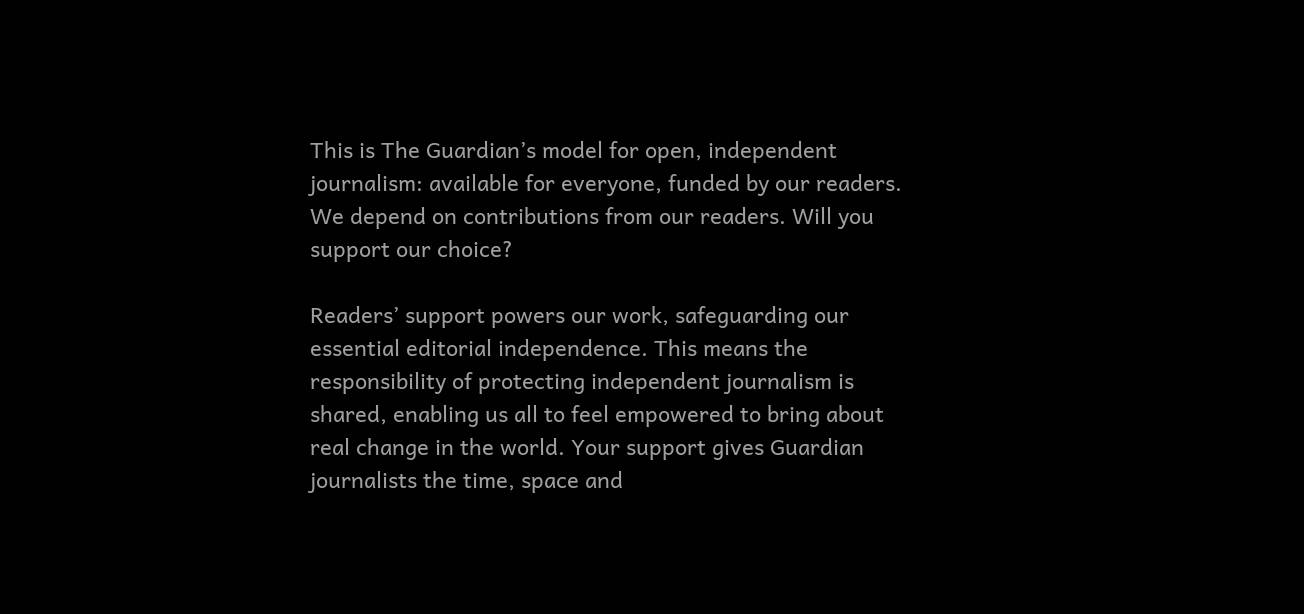This is The Guardian’s model for open, independent journalism: available for everyone, funded by our readers. We depend on contributions from our readers. Will you support our choice?

Readers’ support powers our work, safeguarding our essential editorial independence. This means the responsibility of protecting independent journalism is shared, enabling us all to feel empowered to bring about real change in the world. Your support gives Guardian journalists the time, space and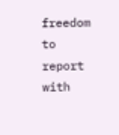freedom to report with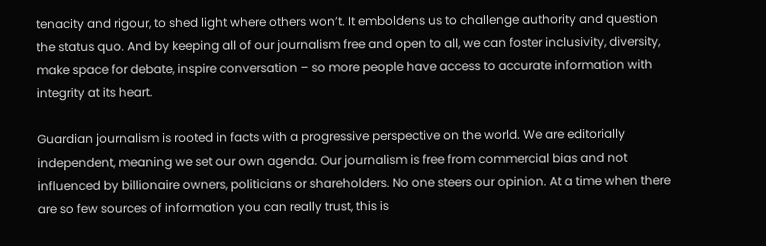tenacity and rigour, to shed light where others won’t. It emboldens us to challenge authority and question the status quo. And by keeping all of our journalism free and open to all, we can foster inclusivity, diversity, make space for debate, inspire conversation – so more people have access to accurate information with integrity at its heart.

Guardian journalism is rooted in facts with a progressive perspective on the world. We are editorially independent, meaning we set our own agenda. Our journalism is free from commercial bias and not influenced by billionaire owners, politicians or shareholders. No one steers our opinion. At a time when there are so few sources of information you can really trust, this is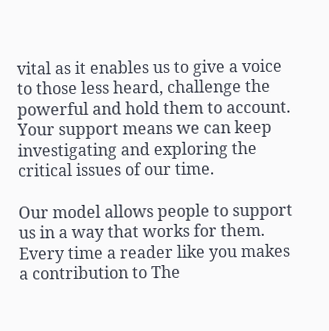vital as it enables us to give a voice to those less heard, challenge the powerful and hold them to account. Your support means we can keep investigating and exploring the critical issues of our time.

Our model allows people to support us in a way that works for them. Every time a reader like you makes a contribution to The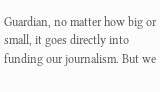Guardian, no matter how big or small, it goes directly into funding our journalism. But we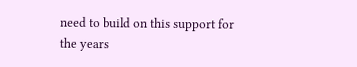need to build on this support for the years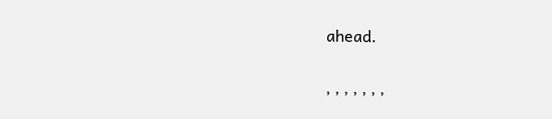ahead.


, , , , , , ,